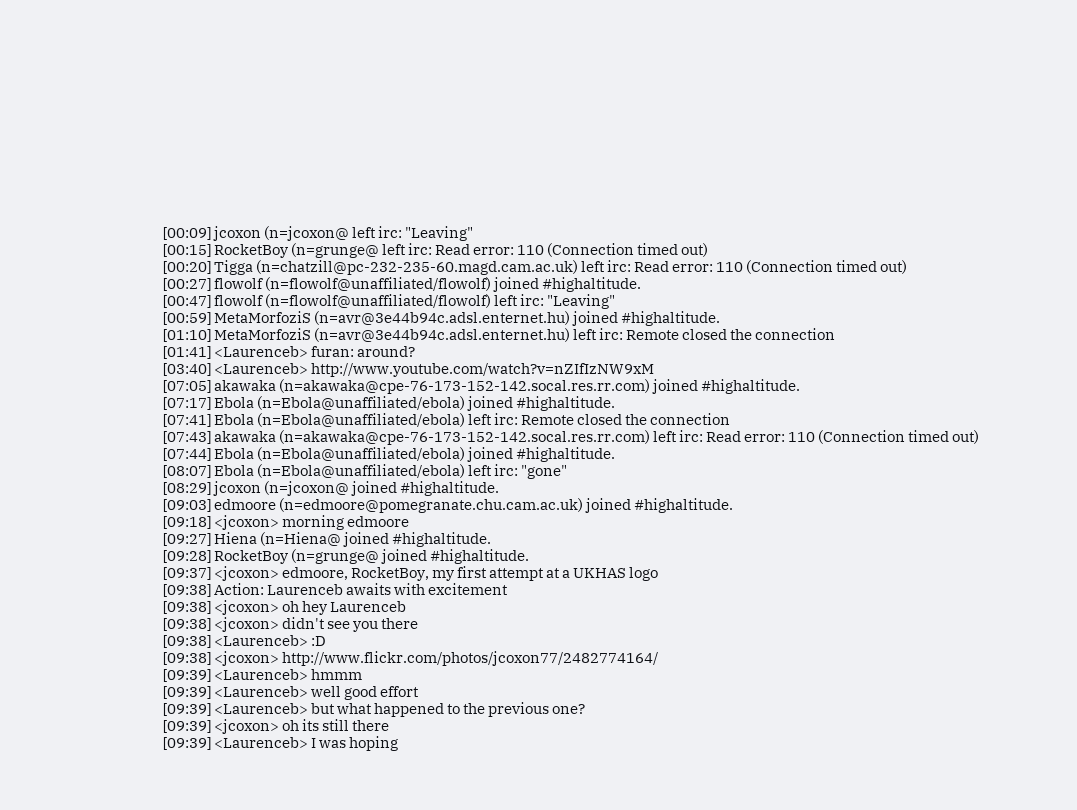[00:09] jcoxon (n=jcoxon@ left irc: "Leaving"
[00:15] RocketBoy (n=grunge@ left irc: Read error: 110 (Connection timed out)
[00:20] Tigga (n=chatzill@pc-232-235-60.magd.cam.ac.uk) left irc: Read error: 110 (Connection timed out)
[00:27] flowolf (n=flowolf@unaffiliated/flowolf) joined #highaltitude.
[00:47] flowolf (n=flowolf@unaffiliated/flowolf) left irc: "Leaving"
[00:59] MetaMorfoziS (n=avr@3e44b94c.adsl.enternet.hu) joined #highaltitude.
[01:10] MetaMorfoziS (n=avr@3e44b94c.adsl.enternet.hu) left irc: Remote closed the connection
[01:41] <Laurenceb> furan: around?
[03:40] <Laurenceb> http://www.youtube.com/watch?v=nZIfIzNW9xM
[07:05] akawaka (n=akawaka@cpe-76-173-152-142.socal.res.rr.com) joined #highaltitude.
[07:17] Ebola (n=Ebola@unaffiliated/ebola) joined #highaltitude.
[07:41] Ebola (n=Ebola@unaffiliated/ebola) left irc: Remote closed the connection
[07:43] akawaka (n=akawaka@cpe-76-173-152-142.socal.res.rr.com) left irc: Read error: 110 (Connection timed out)
[07:44] Ebola (n=Ebola@unaffiliated/ebola) joined #highaltitude.
[08:07] Ebola (n=Ebola@unaffiliated/ebola) left irc: "gone"
[08:29] jcoxon (n=jcoxon@ joined #highaltitude.
[09:03] edmoore (n=edmoore@pomegranate.chu.cam.ac.uk) joined #highaltitude.
[09:18] <jcoxon> morning edmoore
[09:27] Hiena (n=Hiena@ joined #highaltitude.
[09:28] RocketBoy (n=grunge@ joined #highaltitude.
[09:37] <jcoxon> edmoore, RocketBoy, my first attempt at a UKHAS logo
[09:38] Action: Laurenceb awaits with excitement
[09:38] <jcoxon> oh hey Laurenceb
[09:38] <jcoxon> didn't see you there
[09:38] <Laurenceb> :D
[09:38] <jcoxon> http://www.flickr.com/photos/jcoxon77/2482774164/
[09:39] <Laurenceb> hmmm
[09:39] <Laurenceb> well good effort
[09:39] <Laurenceb> but what happened to the previous one?
[09:39] <jcoxon> oh its still there
[09:39] <Laurenceb> I was hoping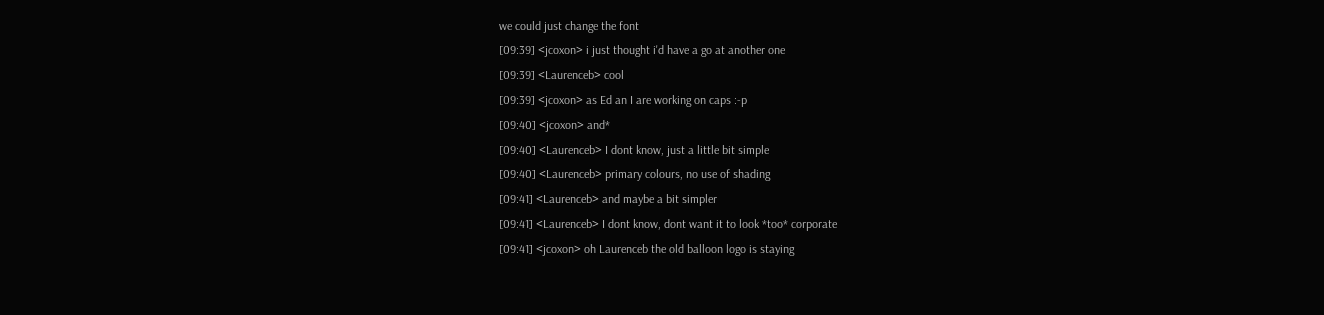we could just change the font
[09:39] <jcoxon> i just thought i'd have a go at another one
[09:39] <Laurenceb> cool
[09:39] <jcoxon> as Ed an I are working on caps :-p
[09:40] <jcoxon> and*
[09:40] <Laurenceb> I dont know, just a little bit simple
[09:40] <Laurenceb> primary colours, no use of shading
[09:41] <Laurenceb> and maybe a bit simpler
[09:41] <Laurenceb> I dont know, dont want it to look *too* corporate
[09:41] <jcoxon> oh Laurenceb the old balloon logo is staying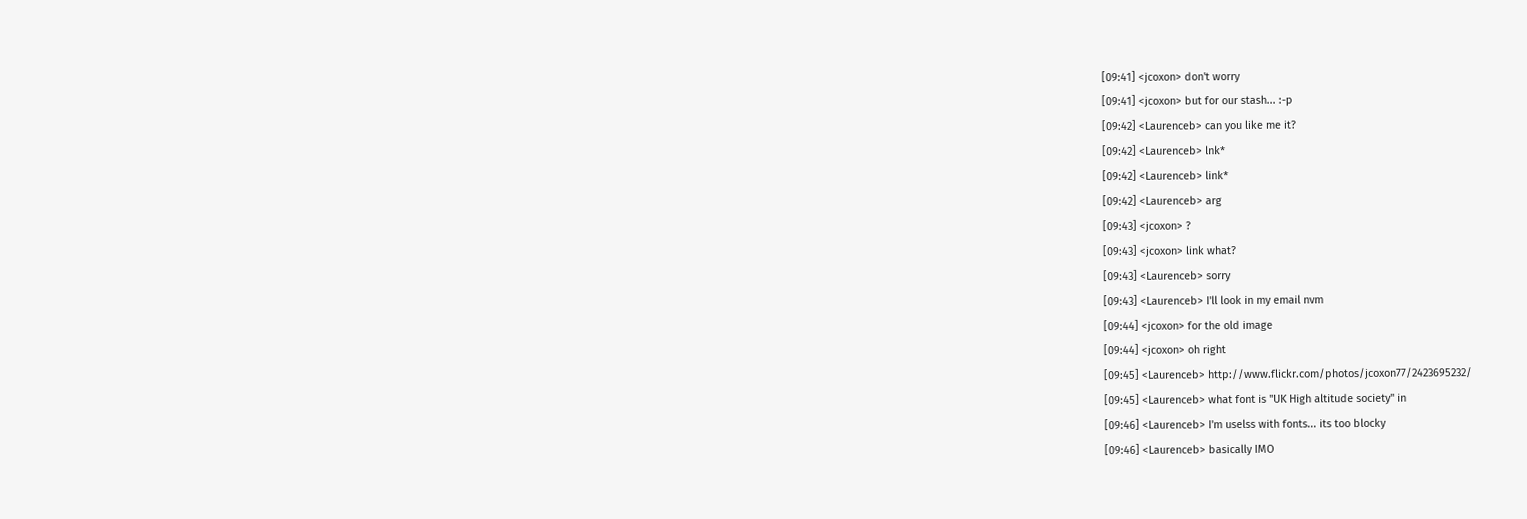[09:41] <jcoxon> don't worry
[09:41] <jcoxon> but for our stash... :-p
[09:42] <Laurenceb> can you like me it?
[09:42] <Laurenceb> lnk*
[09:42] <Laurenceb> link*
[09:42] <Laurenceb> arg
[09:43] <jcoxon> ?
[09:43] <jcoxon> link what?
[09:43] <Laurenceb> sorry
[09:43] <Laurenceb> I'll look in my email nvm
[09:44] <jcoxon> for the old image
[09:44] <jcoxon> oh right
[09:45] <Laurenceb> http://www.flickr.com/photos/jcoxon77/2423695232/
[09:45] <Laurenceb> what font is "UK High altitude society" in
[09:46] <Laurenceb> I'm uselss with fonts... its too blocky
[09:46] <Laurenceb> basically IMO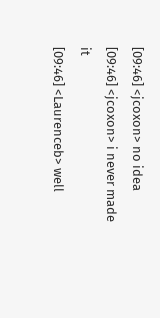[09:46] <jcoxon> no idea
[09:46] <jcoxon> i never made it
[09:46] <Laurenceb> well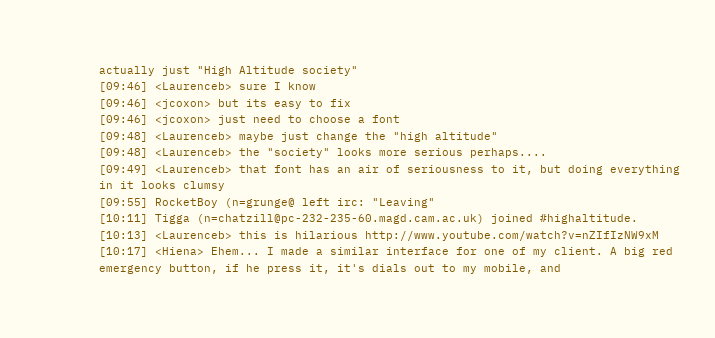actually just "High Altitude society"
[09:46] <Laurenceb> sure I know
[09:46] <jcoxon> but its easy to fix
[09:46] <jcoxon> just need to choose a font
[09:48] <Laurenceb> maybe just change the "high altitude"
[09:48] <Laurenceb> the "society" looks more serious perhaps....
[09:49] <Laurenceb> that font has an air of seriousness to it, but doing everything in it looks clumsy
[09:55] RocketBoy (n=grunge@ left irc: "Leaving"
[10:11] Tigga (n=chatzill@pc-232-235-60.magd.cam.ac.uk) joined #highaltitude.
[10:13] <Laurenceb> this is hilarious http://www.youtube.com/watch?v=nZIfIzNW9xM
[10:17] <Hiena> Ehem... I made a similar interface for one of my client. A big red emergency button, if he press it, it's dials out to my mobile, and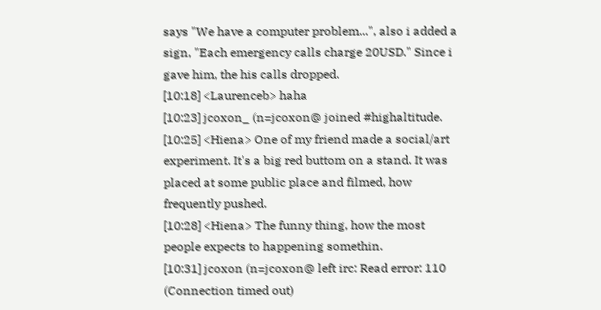says "We have a computer problem...", also i added a sign, "Each emergency calls charge 20USD." Since i gave him, the his calls dropped.
[10:18] <Laurenceb> haha
[10:23] jcoxon_ (n=jcoxon@ joined #highaltitude.
[10:25] <Hiena> One of my friend made a social/art experiment. It's a big red buttom on a stand. It was placed at some public place and filmed, how frequently pushed.
[10:28] <Hiena> The funny thing, how the most people expects to happening somethin.
[10:31] jcoxon (n=jcoxon@ left irc: Read error: 110 (Connection timed out)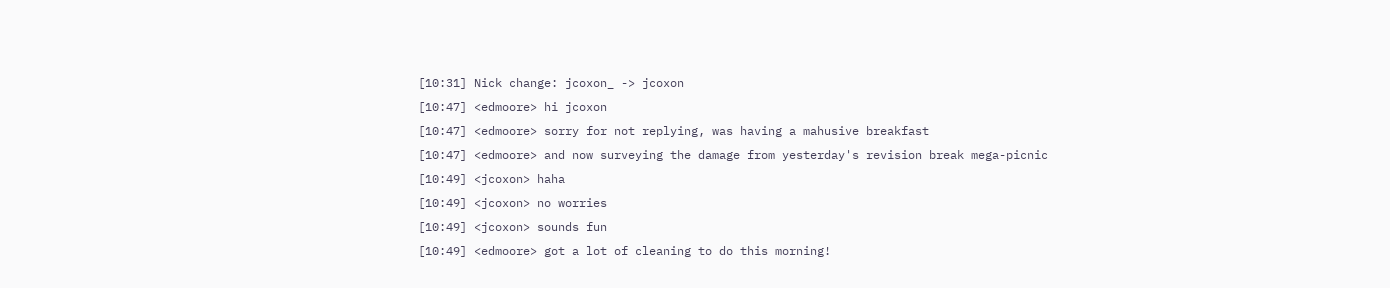[10:31] Nick change: jcoxon_ -> jcoxon
[10:47] <edmoore> hi jcoxon
[10:47] <edmoore> sorry for not replying, was having a mahusive breakfast
[10:47] <edmoore> and now surveying the damage from yesterday's revision break mega-picnic
[10:49] <jcoxon> haha
[10:49] <jcoxon> no worries
[10:49] <jcoxon> sounds fun
[10:49] <edmoore> got a lot of cleaning to do this morning!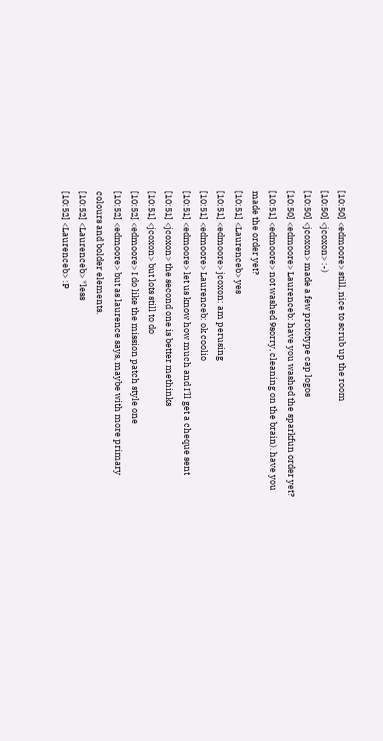[10:50] <edmoore> still, nice to scrub up the room
[10:50] <jcoxon> :-)
[10:50] <jcoxon> made a few prototype cap logos
[10:50] <edmoore> Laurenceb: have you washed the sparkfun order yet?
[10:51] <edmoore> not washed 9sorry, cleaning on the brain). have you made the order yet?
[10:51] <Laurenceb> yes
[10:51] <edmoore> jcoxon: am perusing
[10:51] <edmoore> Laurenceb: ok coolio
[10:51] <edmoore> let us know how much and I'll get a cheque sent
[10:51] <jcoxon> the second one is better methinks
[10:51] <jcoxon> but lots still to do
[10:52] <edmoore> I do like the mission patch style one
[10:52] <edmoore> but as laurence says, maybe with more primary colours and bolder elements.
[10:52] <Laurenceb> *less
[10:52] <Laurenceb> :P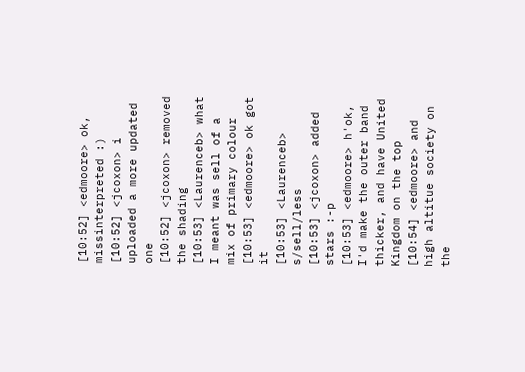[10:52] <edmoore> ok, missinterpreted :)
[10:52] <jcoxon> i uploaded a more updated one
[10:52] <jcoxon> removed the shading
[10:53] <Laurenceb> what I meant was sell of a mix of primary colour
[10:53] <edmoore> ok got it
[10:53] <Laurenceb> s/sell/less
[10:53] <jcoxon> added stars :-p
[10:53] <edmoore> h'ok, I'd make the outer band thicker, and have United Kingdom on the top
[10:54] <edmoore> and high altitue society on the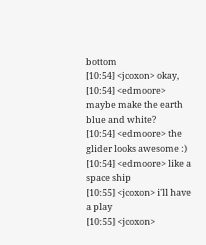bottom
[10:54] <jcoxon> okay,
[10:54] <edmoore> maybe make the earth blue and white?
[10:54] <edmoore> the glider looks awesome :)
[10:54] <edmoore> like a space ship
[10:55] <jcoxon> i'll have a play
[10:55] <jcoxon>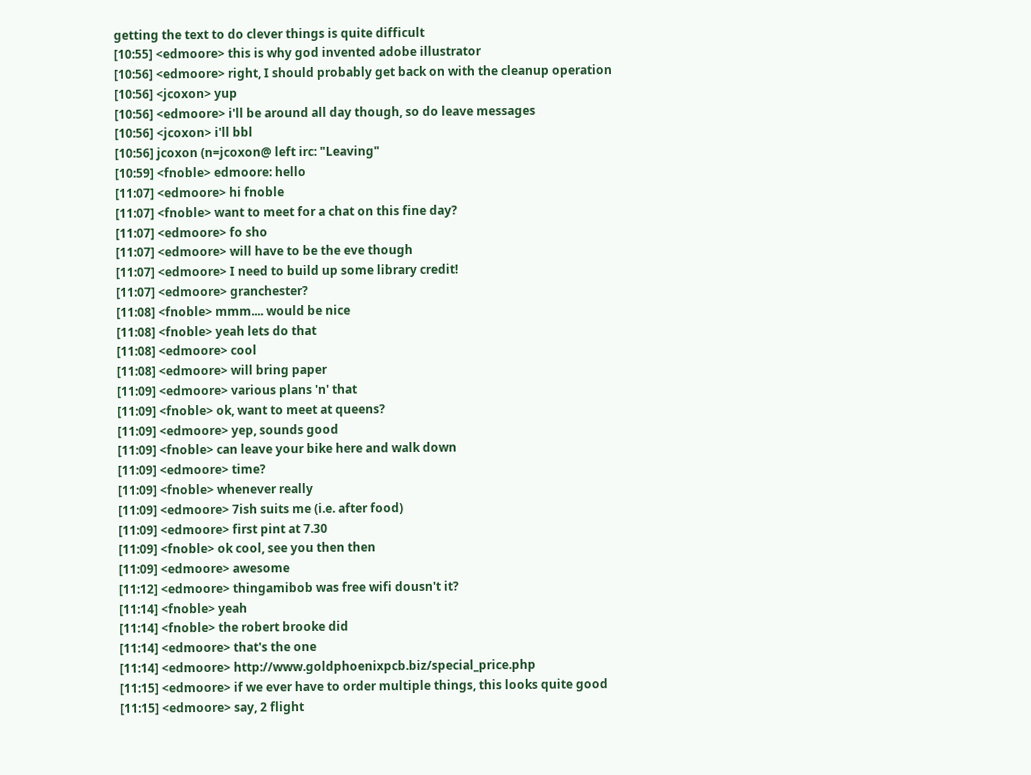getting the text to do clever things is quite difficult
[10:55] <edmoore> this is why god invented adobe illustrator
[10:56] <edmoore> right, I should probably get back on with the cleanup operation
[10:56] <jcoxon> yup
[10:56] <edmoore> i'll be around all day though, so do leave messages
[10:56] <jcoxon> i'll bbl
[10:56] jcoxon (n=jcoxon@ left irc: "Leaving"
[10:59] <fnoble> edmoore: hello
[11:07] <edmoore> hi fnoble
[11:07] <fnoble> want to meet for a chat on this fine day?
[11:07] <edmoore> fo sho
[11:07] <edmoore> will have to be the eve though
[11:07] <edmoore> I need to build up some library credit!
[11:07] <edmoore> granchester?
[11:08] <fnoble> mmm.... would be nice
[11:08] <fnoble> yeah lets do that
[11:08] <edmoore> cool
[11:08] <edmoore> will bring paper
[11:09] <edmoore> various plans 'n' that
[11:09] <fnoble> ok, want to meet at queens?
[11:09] <edmoore> yep, sounds good
[11:09] <fnoble> can leave your bike here and walk down
[11:09] <edmoore> time?
[11:09] <fnoble> whenever really
[11:09] <edmoore> 7ish suits me (i.e. after food)
[11:09] <edmoore> first pint at 7.30
[11:09] <fnoble> ok cool, see you then then
[11:09] <edmoore> awesome
[11:12] <edmoore> thingamibob was free wifi dousn't it?
[11:14] <fnoble> yeah
[11:14] <fnoble> the robert brooke did
[11:14] <edmoore> that's the one
[11:14] <edmoore> http://www.goldphoenixpcb.biz/special_price.php
[11:15] <edmoore> if we ever have to order multiple things, this looks quite good
[11:15] <edmoore> say, 2 flight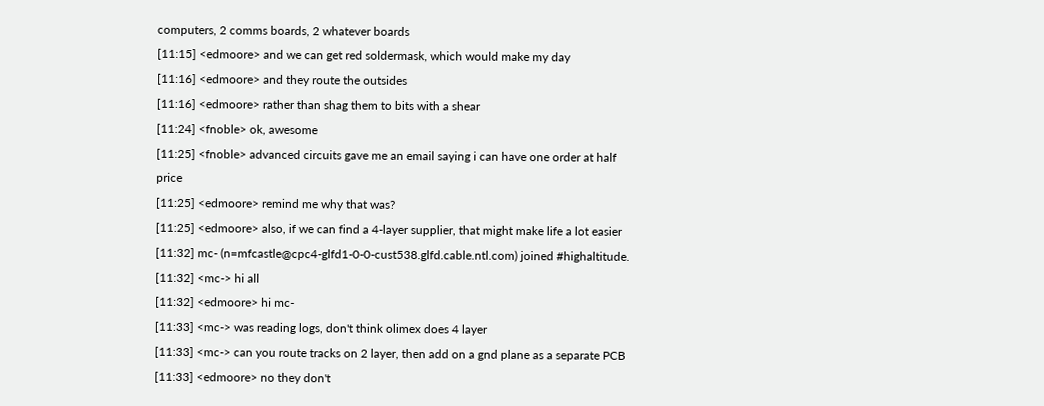computers, 2 comms boards, 2 whatever boards
[11:15] <edmoore> and we can get red soldermask, which would make my day
[11:16] <edmoore> and they route the outsides
[11:16] <edmoore> rather than shag them to bits with a shear
[11:24] <fnoble> ok, awesome
[11:25] <fnoble> advanced circuits gave me an email saying i can have one order at half price
[11:25] <edmoore> remind me why that was?
[11:25] <edmoore> also, if we can find a 4-layer supplier, that might make life a lot easier
[11:32] mc- (n=mfcastle@cpc4-glfd1-0-0-cust538.glfd.cable.ntl.com) joined #highaltitude.
[11:32] <mc-> hi all
[11:32] <edmoore> hi mc-
[11:33] <mc-> was reading logs, don't think olimex does 4 layer
[11:33] <mc-> can you route tracks on 2 layer, then add on a gnd plane as a separate PCB
[11:33] <edmoore> no they don't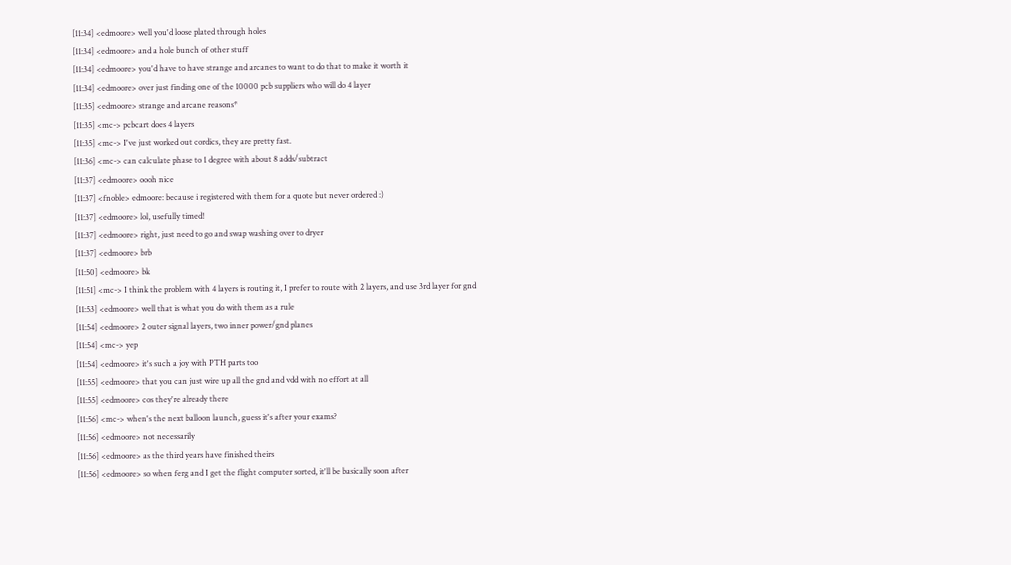[11:34] <edmoore> well you'd loose plated through holes
[11:34] <edmoore> and a hole bunch of other stuff
[11:34] <edmoore> you'd have to have strange and arcanes to want to do that to make it worth it
[11:34] <edmoore> over just finding one of the 10000 pcb suppliers who will do 4 layer
[11:35] <edmoore> strange and arcane reasons*
[11:35] <mc-> pcbcart does 4 layers
[11:35] <mc-> I've just worked out cordics, they are pretty fast.
[11:36] <mc-> can calculate phase to 1 degree with about 8 adds/subtract
[11:37] <edmoore> oooh nice
[11:37] <fnoble> edmoore: because i registered with them for a quote but never ordered :)
[11:37] <edmoore> lol, usefully timed!
[11:37] <edmoore> right, just need to go and swap washing over to dryer
[11:37] <edmoore> brb
[11:50] <edmoore> bk
[11:51] <mc-> I think the problem with 4 layers is routing it, I prefer to route with 2 layers, and use 3rd layer for gnd
[11:53] <edmoore> well that is what you do with them as a rule
[11:54] <edmoore> 2 outer signal layers, two inner power/gnd planes
[11:54] <mc-> yep
[11:54] <edmoore> it's such a joy with PTH parts too
[11:55] <edmoore> that you can just wire up all the gnd and vdd with no effort at all
[11:55] <edmoore> cos they're already there
[11:56] <mc-> when's the next balloon launch, guess it's after your exams?
[11:56] <edmoore> not necessarily
[11:56] <edmoore> as the third years have finished theirs
[11:56] <edmoore> so when ferg and I get the flight computer sorted, it'll be basically soon after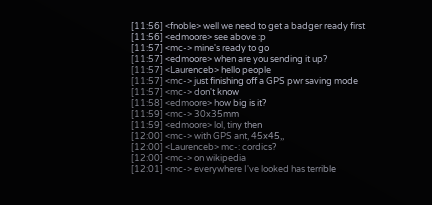[11:56] <fnoble> well we need to get a badger ready first
[11:56] <edmoore> see above :p
[11:57] <mc-> mine's ready to go
[11:57] <edmoore> when are you sending it up?
[11:57] <Laurenceb> hello people
[11:57] <mc-> just finishing off a GPS pwr saving mode
[11:57] <mc-> don't know
[11:58] <edmoore> how big is it?
[11:59] <mc-> 30x35mm
[11:59] <edmoore> lol, tiny then
[12:00] <mc-> with GPS ant, 45x45,,
[12:00] <Laurenceb> mc-: cordics?
[12:00] <mc-> on wikipedia
[12:01] <mc-> everywhere I've looked has terrible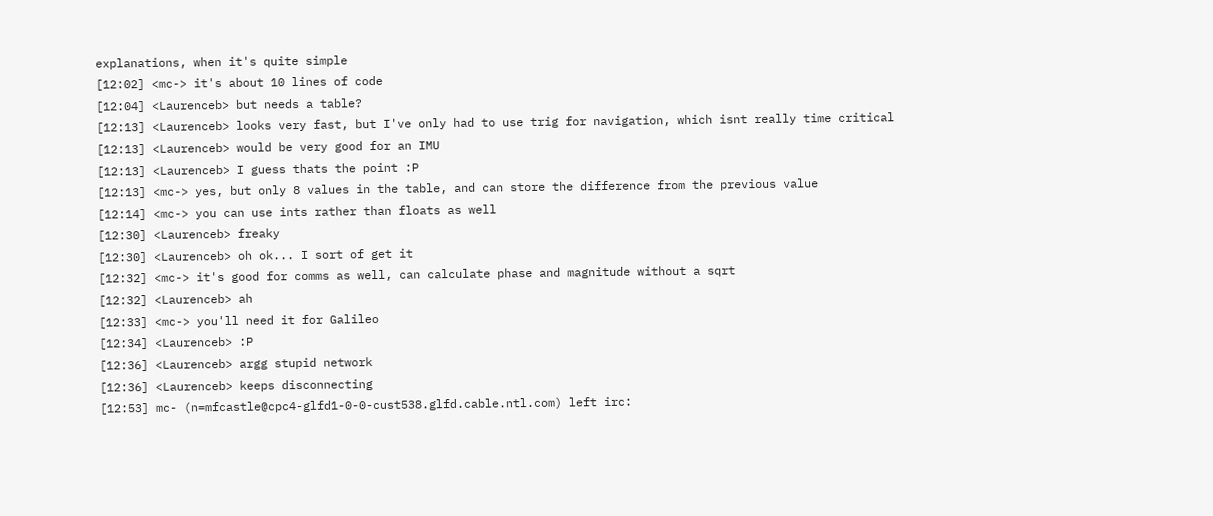explanations, when it's quite simple
[12:02] <mc-> it's about 10 lines of code
[12:04] <Laurenceb> but needs a table?
[12:13] <Laurenceb> looks very fast, but I've only had to use trig for navigation, which isnt really time critical
[12:13] <Laurenceb> would be very good for an IMU
[12:13] <Laurenceb> I guess thats the point :P
[12:13] <mc-> yes, but only 8 values in the table, and can store the difference from the previous value
[12:14] <mc-> you can use ints rather than floats as well
[12:30] <Laurenceb> freaky
[12:30] <Laurenceb> oh ok... I sort of get it
[12:32] <mc-> it's good for comms as well, can calculate phase and magnitude without a sqrt
[12:32] <Laurenceb> ah
[12:33] <mc-> you'll need it for Galileo
[12:34] <Laurenceb> :P
[12:36] <Laurenceb> argg stupid network
[12:36] <Laurenceb> keeps disconnecting
[12:53] mc- (n=mfcastle@cpc4-glfd1-0-0-cust538.glfd.cable.ntl.com) left irc: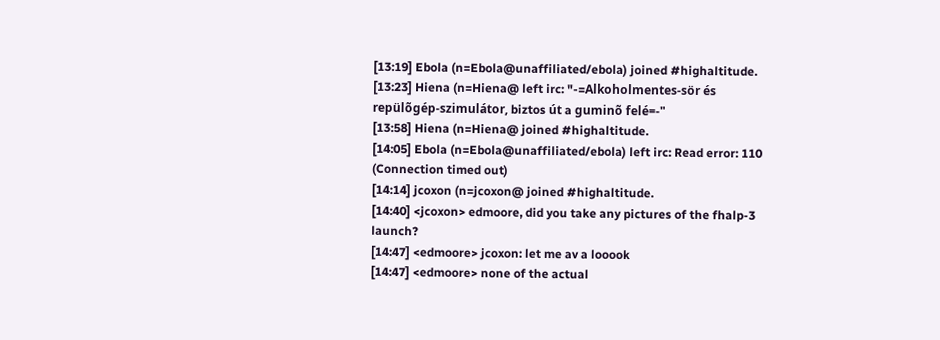[13:19] Ebola (n=Ebola@unaffiliated/ebola) joined #highaltitude.
[13:23] Hiena (n=Hiena@ left irc: "-=Alkoholmentes-sör és repülõgép-szimulátor, biztos út a guminõ felé=-"
[13:58] Hiena (n=Hiena@ joined #highaltitude.
[14:05] Ebola (n=Ebola@unaffiliated/ebola) left irc: Read error: 110 (Connection timed out)
[14:14] jcoxon (n=jcoxon@ joined #highaltitude.
[14:40] <jcoxon> edmoore, did you take any pictures of the fhalp-3 launch?
[14:47] <edmoore> jcoxon: let me av a looook
[14:47] <edmoore> none of the actual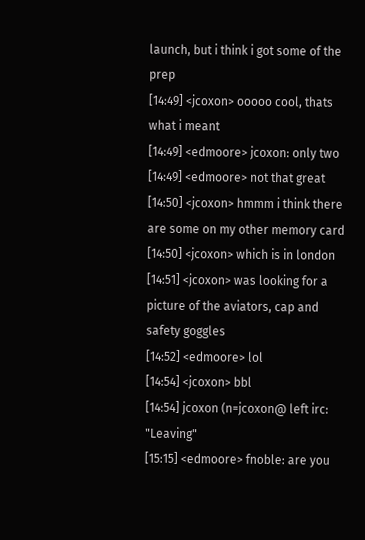launch, but i think i got some of the prep
[14:49] <jcoxon> ooooo cool, thats what i meant
[14:49] <edmoore> jcoxon: only two
[14:49] <edmoore> not that great
[14:50] <jcoxon> hmmm i think there are some on my other memory card
[14:50] <jcoxon> which is in london
[14:51] <jcoxon> was looking for a picture of the aviators, cap and safety goggles
[14:52] <edmoore> lol
[14:54] <jcoxon> bbl
[14:54] jcoxon (n=jcoxon@ left irc: "Leaving"
[15:15] <edmoore> fnoble: are you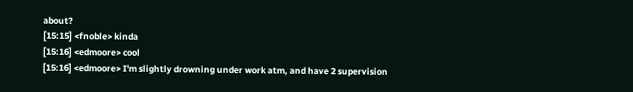about?
[15:15] <fnoble> kinda
[15:16] <edmoore> cool
[15:16] <edmoore> I'm slightly drowning under work atm, and have 2 supervision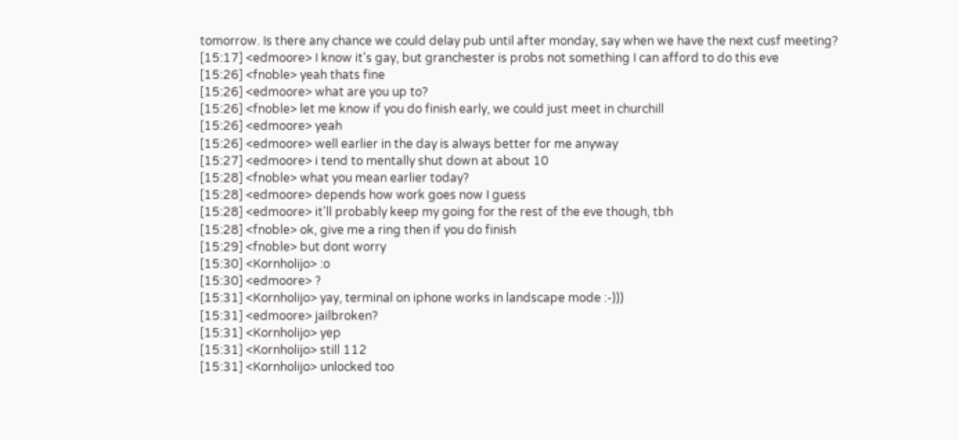tomorrow. Is there any chance we could delay pub until after monday, say when we have the next cusf meeting?
[15:17] <edmoore> I know it's gay, but granchester is probs not something I can afford to do this eve
[15:26] <fnoble> yeah thats fine
[15:26] <edmoore> what are you up to?
[15:26] <fnoble> let me know if you do finish early, we could just meet in churchill
[15:26] <edmoore> yeah
[15:26] <edmoore> well earlier in the day is always better for me anyway
[15:27] <edmoore> i tend to mentally shut down at about 10
[15:28] <fnoble> what you mean earlier today?
[15:28] <edmoore> depends how work goes now I guess
[15:28] <edmoore> it'll probably keep my going for the rest of the eve though, tbh
[15:28] <fnoble> ok, give me a ring then if you do finish
[15:29] <fnoble> but dont worry
[15:30] <Kornholijo> :o
[15:30] <edmoore> ?
[15:31] <Kornholijo> yay, terminal on iphone works in landscape mode :-)))
[15:31] <edmoore> jailbroken?
[15:31] <Kornholijo> yep
[15:31] <Kornholijo> still 112
[15:31] <Kornholijo> unlocked too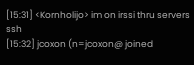[15:31] <Kornholijo> im on irssi thru servers ssh
[15:32] jcoxon (n=jcoxon@ joined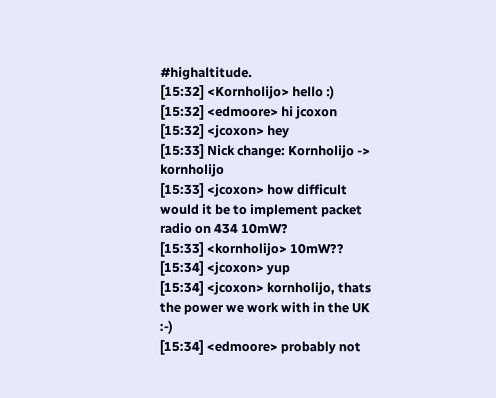#highaltitude.
[15:32] <Kornholijo> hello :)
[15:32] <edmoore> hi jcoxon
[15:32] <jcoxon> hey
[15:33] Nick change: Kornholijo -> kornholijo
[15:33] <jcoxon> how difficult would it be to implement packet radio on 434 10mW?
[15:33] <kornholijo> 10mW??
[15:34] <jcoxon> yup
[15:34] <jcoxon> kornholijo, thats the power we work with in the UK :-)
[15:34] <edmoore> probably not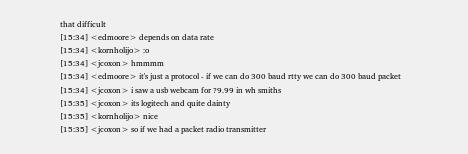that difficult
[15:34] <edmoore> depends on data rate
[15:34] <kornholijo> :o
[15:34] <jcoxon> hmmmm
[15:34] <edmoore> it's just a protocol - if we can do 300 baud rtty we can do 300 baud packet
[15:34] <jcoxon> i saw a usb webcam for ?9.99 in wh smiths
[15:35] <jcoxon> its logitech and quite dainty
[15:35] <kornholijo> nice
[15:35] <jcoxon> so if we had a packet radio transmitter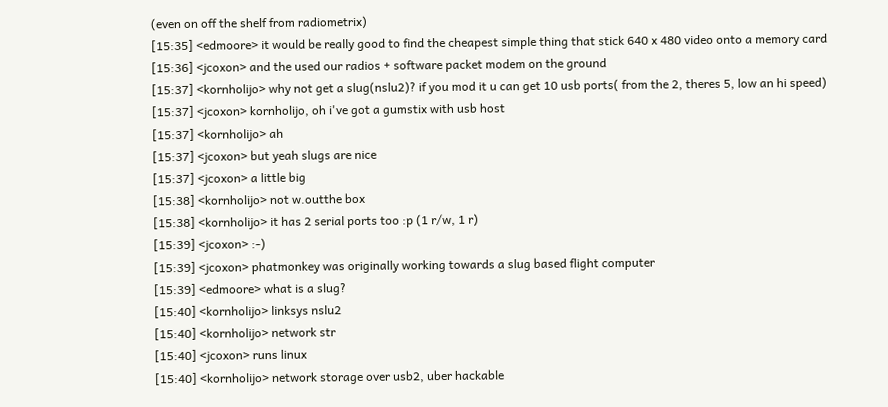(even on off the shelf from radiometrix)
[15:35] <edmoore> it would be really good to find the cheapest simple thing that stick 640 x 480 video onto a memory card
[15:36] <jcoxon> and the used our radios + software packet modem on the ground
[15:37] <kornholijo> why not get a slug(nslu2)? if you mod it u can get 10 usb ports( from the 2, theres 5, low an hi speed)
[15:37] <jcoxon> kornholijo, oh i've got a gumstix with usb host
[15:37] <kornholijo> ah
[15:37] <jcoxon> but yeah slugs are nice
[15:37] <jcoxon> a little big
[15:38] <kornholijo> not w.outthe box
[15:38] <kornholijo> it has 2 serial ports too :p (1 r/w, 1 r)
[15:39] <jcoxon> :-)
[15:39] <jcoxon> phatmonkey was originally working towards a slug based flight computer
[15:39] <edmoore> what is a slug?
[15:40] <kornholijo> linksys nslu2
[15:40] <kornholijo> network str
[15:40] <jcoxon> runs linux
[15:40] <kornholijo> network storage over usb2, uber hackable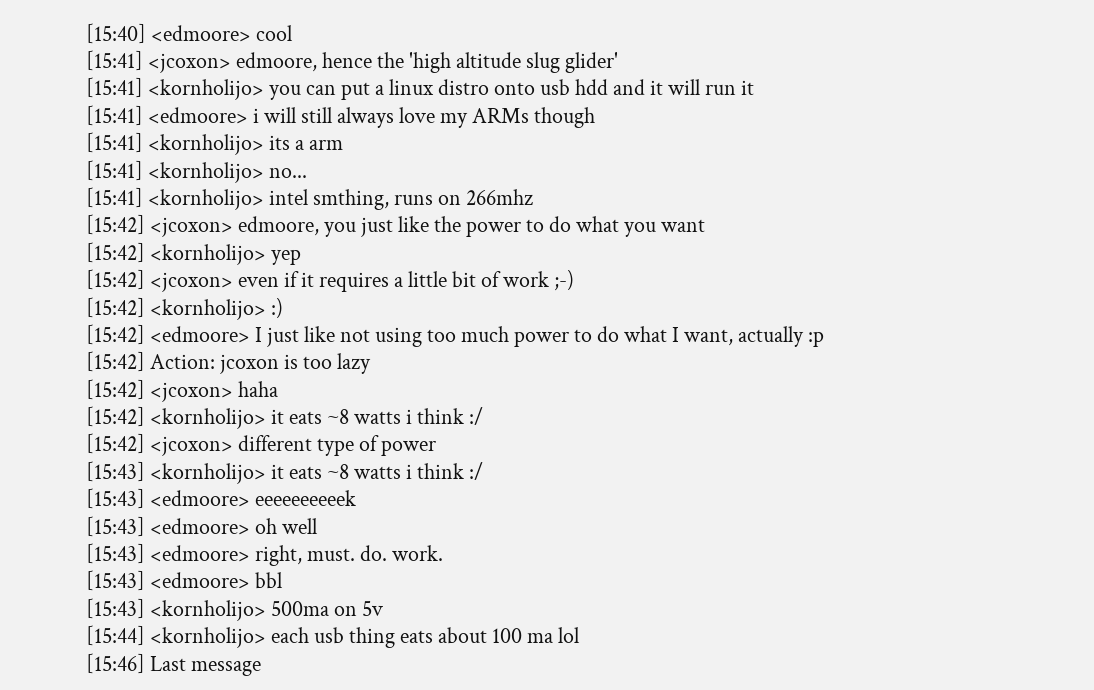[15:40] <edmoore> cool
[15:41] <jcoxon> edmoore, hence the 'high altitude slug glider'
[15:41] <kornholijo> you can put a linux distro onto usb hdd and it will run it
[15:41] <edmoore> i will still always love my ARMs though
[15:41] <kornholijo> its a arm
[15:41] <kornholijo> no...
[15:41] <kornholijo> intel smthing, runs on 266mhz
[15:42] <jcoxon> edmoore, you just like the power to do what you want
[15:42] <kornholijo> yep
[15:42] <jcoxon> even if it requires a little bit of work ;-)
[15:42] <kornholijo> :)
[15:42] <edmoore> I just like not using too much power to do what I want, actually :p
[15:42] Action: jcoxon is too lazy
[15:42] <jcoxon> haha
[15:42] <kornholijo> it eats ~8 watts i think :/
[15:42] <jcoxon> different type of power
[15:43] <kornholijo> it eats ~8 watts i think :/
[15:43] <edmoore> eeeeeeeeeek
[15:43] <edmoore> oh well
[15:43] <edmoore> right, must. do. work.
[15:43] <edmoore> bbl
[15:43] <kornholijo> 500ma on 5v
[15:44] <kornholijo> each usb thing eats about 100 ma lol
[15:46] Last message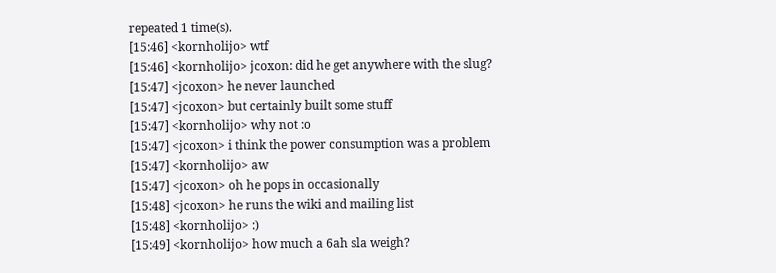repeated 1 time(s).
[15:46] <kornholijo> wtf
[15:46] <kornholijo> jcoxon: did he get anywhere with the slug?
[15:47] <jcoxon> he never launched
[15:47] <jcoxon> but certainly built some stuff
[15:47] <kornholijo> why not :o
[15:47] <jcoxon> i think the power consumption was a problem
[15:47] <kornholijo> aw
[15:47] <jcoxon> oh he pops in occasionally
[15:48] <jcoxon> he runs the wiki and mailing list
[15:48] <kornholijo> :)
[15:49] <kornholijo> how much a 6ah sla weigh?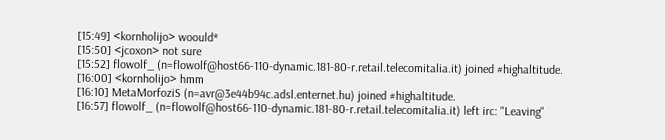[15:49] <kornholijo> woould*
[15:50] <jcoxon> not sure
[15:52] flowolf_ (n=flowolf@host66-110-dynamic.181-80-r.retail.telecomitalia.it) joined #highaltitude.
[16:00] <kornholijo> hmm
[16:10] MetaMorfoziS (n=avr@3e44b94c.adsl.enternet.hu) joined #highaltitude.
[16:57] flowolf_ (n=flowolf@host66-110-dynamic.181-80-r.retail.telecomitalia.it) left irc: "Leaving"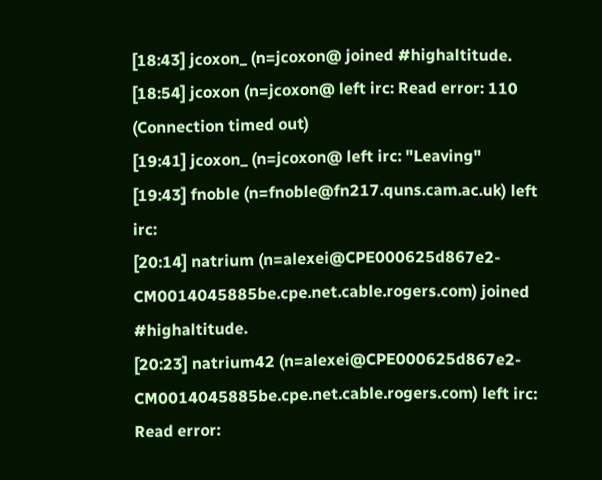[18:43] jcoxon_ (n=jcoxon@ joined #highaltitude.
[18:54] jcoxon (n=jcoxon@ left irc: Read error: 110 (Connection timed out)
[19:41] jcoxon_ (n=jcoxon@ left irc: "Leaving"
[19:43] fnoble (n=fnoble@fn217.quns.cam.ac.uk) left irc:
[20:14] natrium (n=alexei@CPE000625d867e2-CM0014045885be.cpe.net.cable.rogers.com) joined #highaltitude.
[20:23] natrium42 (n=alexei@CPE000625d867e2-CM0014045885be.cpe.net.cable.rogers.com) left irc: Read error: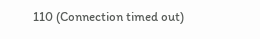110 (Connection timed out)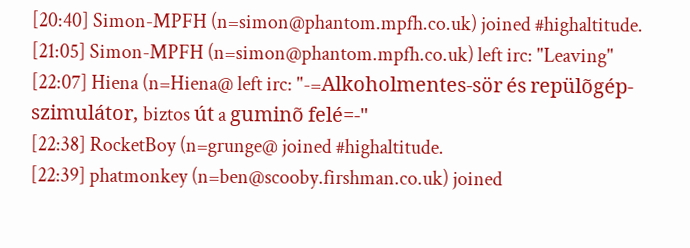[20:40] Simon-MPFH (n=simon@phantom.mpfh.co.uk) joined #highaltitude.
[21:05] Simon-MPFH (n=simon@phantom.mpfh.co.uk) left irc: "Leaving"
[22:07] Hiena (n=Hiena@ left irc: "-=Alkoholmentes-sör és repülõgép-szimulátor, biztos út a guminõ felé=-"
[22:38] RocketBoy (n=grunge@ joined #highaltitude.
[22:39] phatmonkey (n=ben@scooby.firshman.co.uk) joined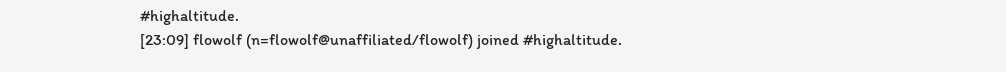#highaltitude.
[23:09] flowolf (n=flowolf@unaffiliated/flowolf) joined #highaltitude.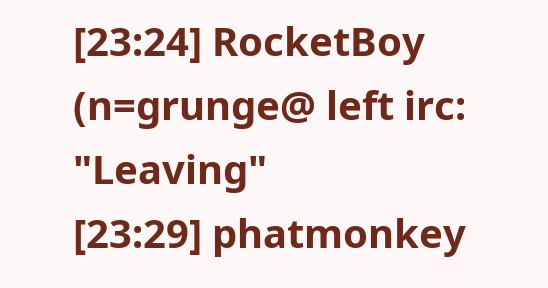[23:24] RocketBoy (n=grunge@ left irc: "Leaving"
[23:29] phatmonkey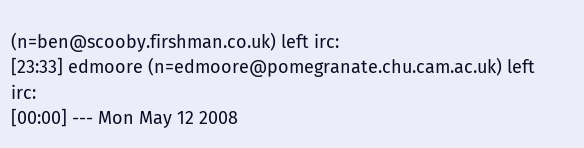(n=ben@scooby.firshman.co.uk) left irc:
[23:33] edmoore (n=edmoore@pomegranate.chu.cam.ac.uk) left irc:
[00:00] --- Mon May 12 2008